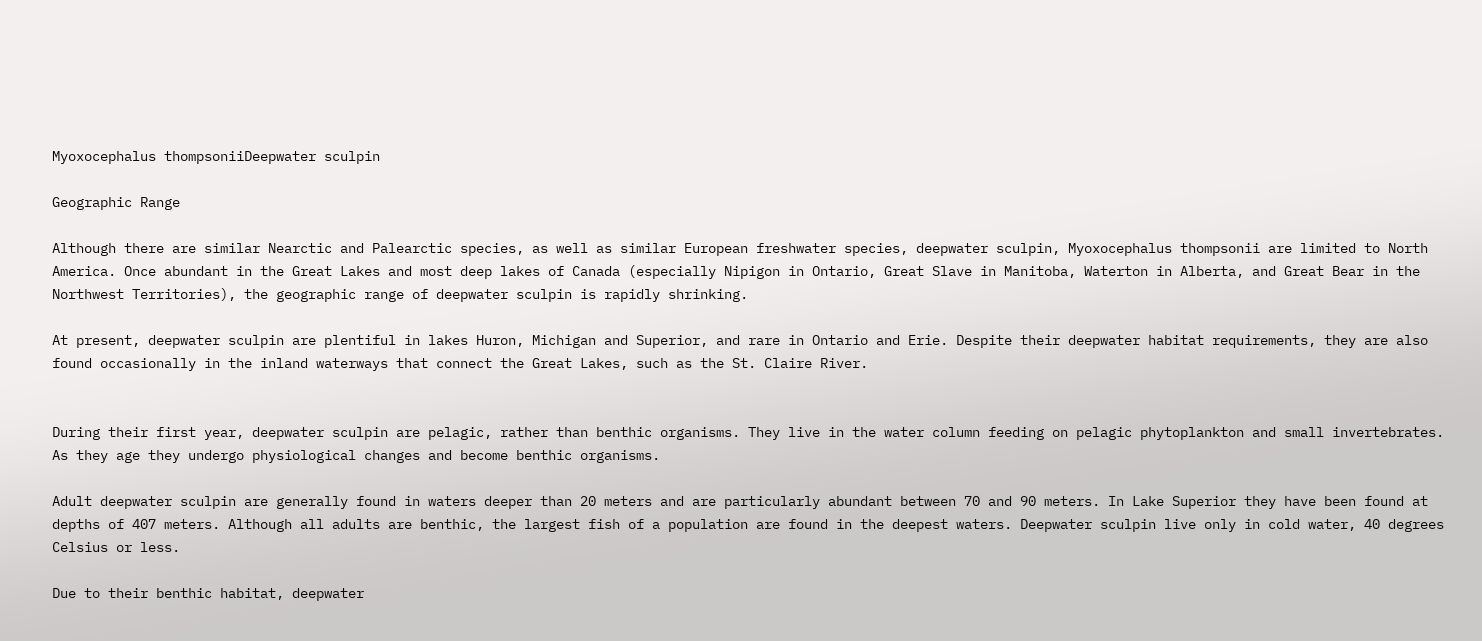Myoxocephalus thompsoniiDeepwater sculpin

Geographic Range

Although there are similar Nearctic and Palearctic species, as well as similar European freshwater species, deepwater sculpin, Myoxocephalus thompsonii are limited to North America. Once abundant in the Great Lakes and most deep lakes of Canada (especially Nipigon in Ontario, Great Slave in Manitoba, Waterton in Alberta, and Great Bear in the Northwest Territories), the geographic range of deepwater sculpin is rapidly shrinking.

At present, deepwater sculpin are plentiful in lakes Huron, Michigan and Superior, and rare in Ontario and Erie. Despite their deepwater habitat requirements, they are also found occasionally in the inland waterways that connect the Great Lakes, such as the St. Claire River.


During their first year, deepwater sculpin are pelagic, rather than benthic organisms. They live in the water column feeding on pelagic phytoplankton and small invertebrates. As they age they undergo physiological changes and become benthic organisms.

Adult deepwater sculpin are generally found in waters deeper than 20 meters and are particularly abundant between 70 and 90 meters. In Lake Superior they have been found at depths of 407 meters. Although all adults are benthic, the largest fish of a population are found in the deepest waters. Deepwater sculpin live only in cold water, 40 degrees Celsius or less.

Due to their benthic habitat, deepwater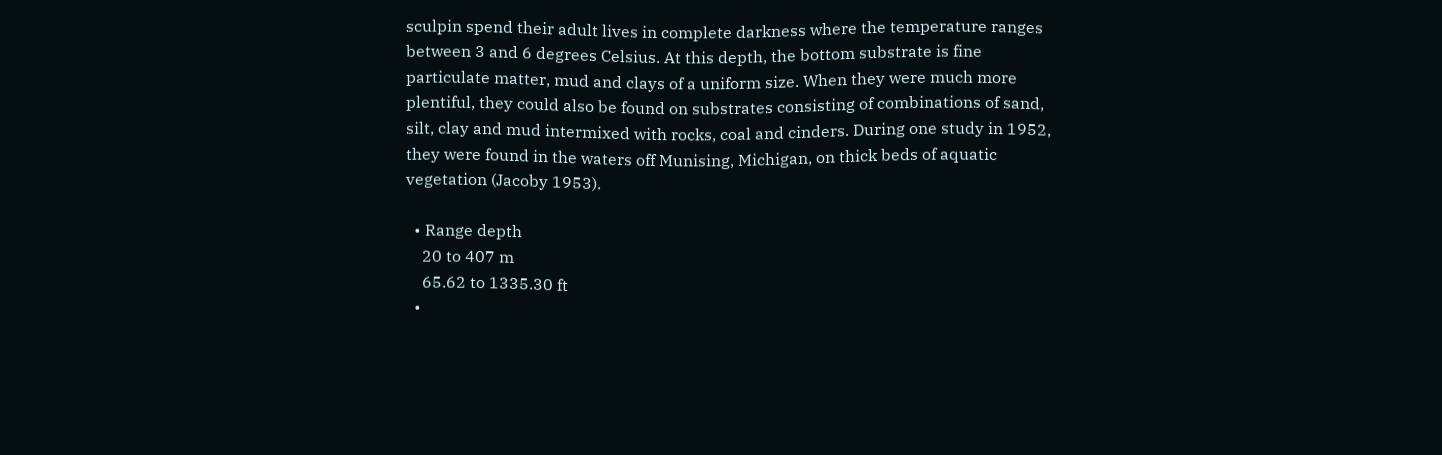sculpin spend their adult lives in complete darkness where the temperature ranges between 3 and 6 degrees Celsius. At this depth, the bottom substrate is fine particulate matter, mud and clays of a uniform size. When they were much more plentiful, they could also be found on substrates consisting of combinations of sand, silt, clay and mud intermixed with rocks, coal and cinders. During one study in 1952, they were found in the waters off Munising, Michigan, on thick beds of aquatic vegetation (Jacoby 1953).

  • Range depth
    20 to 407 m
    65.62 to 1335.30 ft
  •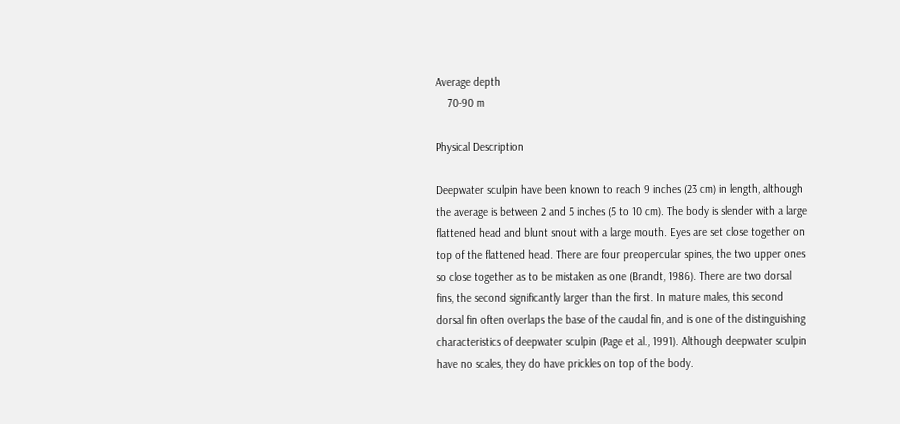Average depth
    70-90 m

Physical Description

Deepwater sculpin have been known to reach 9 inches (23 cm) in length, although the average is between 2 and 5 inches (5 to 10 cm). The body is slender with a large flattened head and blunt snout with a large mouth. Eyes are set close together on top of the flattened head. There are four preopercular spines, the two upper ones so close together as to be mistaken as one (Brandt, 1986). There are two dorsal fins, the second significantly larger than the first. In mature males, this second dorsal fin often overlaps the base of the caudal fin, and is one of the distinguishing characteristics of deepwater sculpin (Page et al., 1991). Although deepwater sculpin have no scales, they do have prickles on top of the body.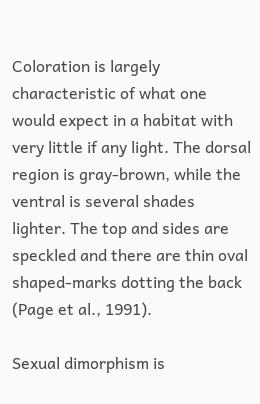Coloration is largely characteristic of what one would expect in a habitat with very little if any light. The dorsal region is gray-brown, while the ventral is several shades lighter. The top and sides are speckled and there are thin oval shaped-marks dotting the back (Page et al., 1991).

Sexual dimorphism is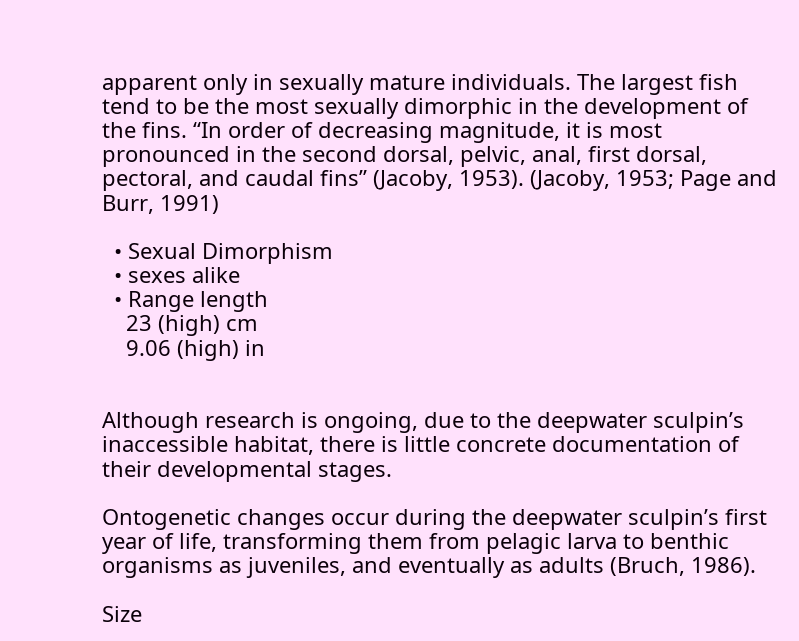apparent only in sexually mature individuals. The largest fish tend to be the most sexually dimorphic in the development of the fins. “In order of decreasing magnitude, it is most pronounced in the second dorsal, pelvic, anal, first dorsal, pectoral, and caudal fins” (Jacoby, 1953). (Jacoby, 1953; Page and Burr, 1991)

  • Sexual Dimorphism
  • sexes alike
  • Range length
    23 (high) cm
    9.06 (high) in


Although research is ongoing, due to the deepwater sculpin’s inaccessible habitat, there is little concrete documentation of their developmental stages.

Ontogenetic changes occur during the deepwater sculpin’s first year of life, transforming them from pelagic larva to benthic organisms as juveniles, and eventually as adults (Bruch, 1986).

Size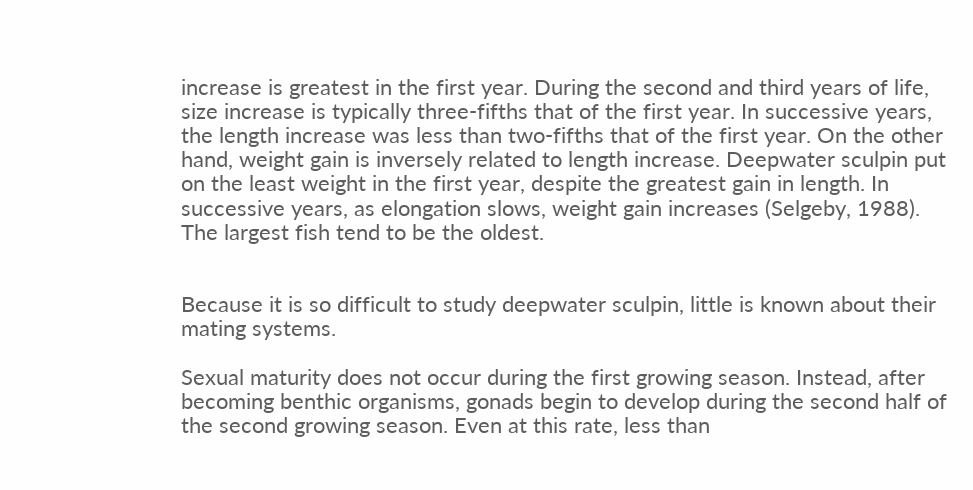increase is greatest in the first year. During the second and third years of life, size increase is typically three-fifths that of the first year. In successive years, the length increase was less than two-fifths that of the first year. On the other hand, weight gain is inversely related to length increase. Deepwater sculpin put on the least weight in the first year, despite the greatest gain in length. In successive years, as elongation slows, weight gain increases (Selgeby, 1988). The largest fish tend to be the oldest.


Because it is so difficult to study deepwater sculpin, little is known about their mating systems.

Sexual maturity does not occur during the first growing season. Instead, after becoming benthic organisms, gonads begin to develop during the second half of the second growing season. Even at this rate, less than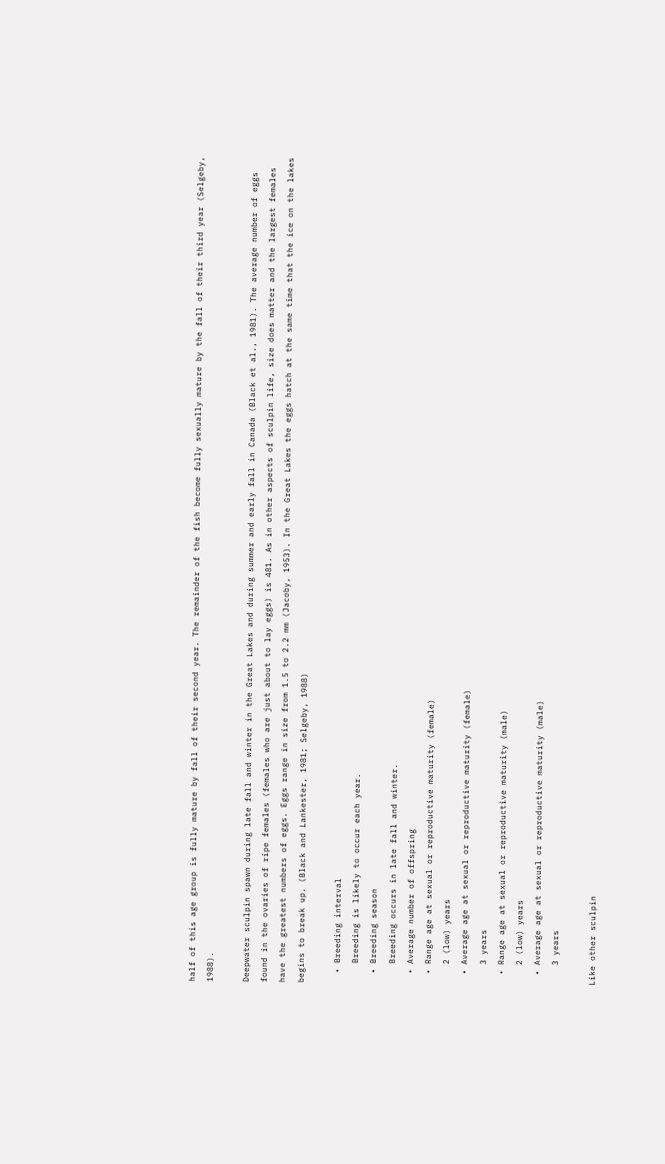half of this age group is fully mature by fall of their second year. The remainder of the fish become fully sexually mature by the fall of their third year (Selgeby, 1988).

Deepwater sculpin spawn during late fall and winter in the Great Lakes and during summer and early fall in Canada (Black et al., 1981). The average number of eggs found in the ovaries of ripe females (females who are just about to lay eggs) is 481. As in other aspects of sculpin life, size does matter and the largest females have the greatest numbers of eggs. Eggs range in size from 1.5 to 2.2 mm (Jacoby, 1953). In the Great Lakes the eggs hatch at the same time that the ice on the lakes begins to break up. (Black and Lankester, 1981; Selgeby, 1988)

  • Breeding interval
    Breeding is likely to occur each year.
  • Breeding season
    Breeding occurs in late fall and winter.
  • Average number of offspring
  • Range age at sexual or reproductive maturity (female)
    2 (low) years
  • Average age at sexual or reproductive maturity (female)
    3 years
  • Range age at sexual or reproductive maturity (male)
    2 (low) years
  • Average age at sexual or reproductive maturity (male)
    3 years

Like other sculpin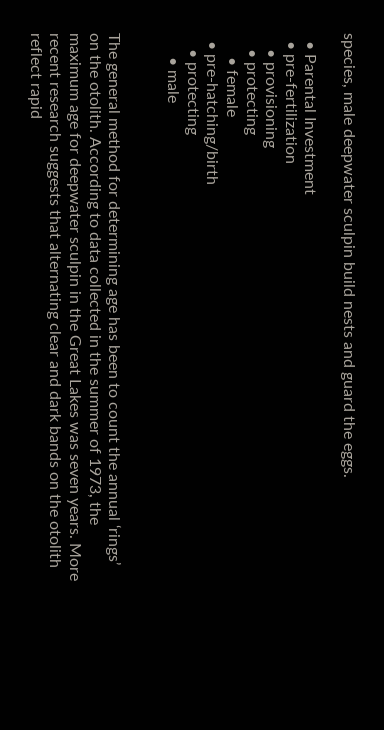species, male deepwater sculpin build nests and guard the eggs.

  • Parental Investment
  • pre-fertilization
    • provisioning
    • protecting
      • female
  • pre-hatching/birth
    • protecting
      • male


The general method for determining age has been to count the annual ‘rings’ on the otolith. According to data collected in the summer of 1973, the maximum age for deepwater sculpin in the Great Lakes was seven years. More recent research suggests that alternating clear and dark bands on the otolith reflect rapid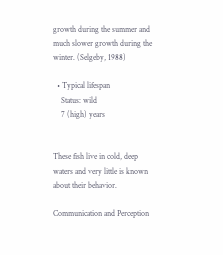growth during the summer and much slower growth during the winter. (Selgeby, 1988)

  • Typical lifespan
    Status: wild
    7 (high) years


These fish live in cold, deep waters and very little is known about their behavior.

Communication and Perception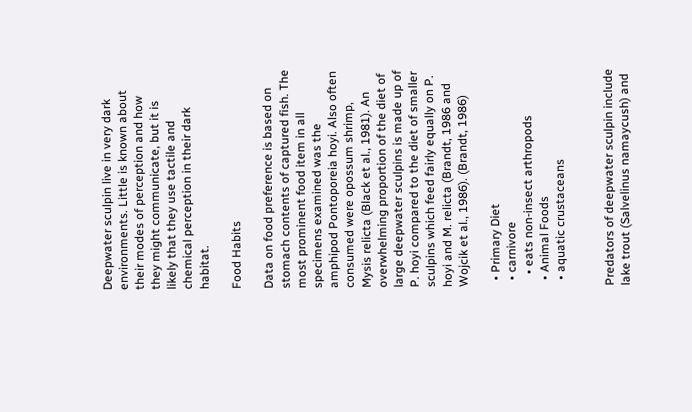Deepwater sculpin live in very dark environments. Little is known about their modes of perception and how they might communicate, but it is likely that they use tactile and chemical perception in their dark habitat.

Food Habits

Data on food preference is based on stomach contents of captured fish. The most prominent food item in all specimens examined was the amphipod Pontoporeia hoyi. Also often consumed were opossum shrimp, Mysis relicta (Black et al., 1981). An overwhelming proportion of the diet of large deepwater sculpins is made up of P. hoyi compared to the diet of smaller sculpins which feed fairly equally on P. hoyi and M. relicta (Brandt, 1986 and Wojcik et al., 1986). (Brandt, 1986)

  • Primary Diet
  • carnivore
    • eats non-insect arthropods
  • Animal Foods
  • aquatic crustaceans


Predators of deepwater sculpin include lake trout (Salvelinus namaycush) and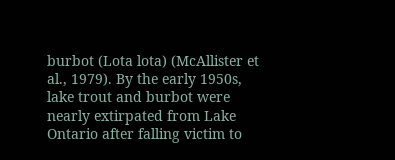burbot (Lota lota) (McAllister et al., 1979). By the early 1950s, lake trout and burbot were nearly extirpated from Lake Ontario after falling victim to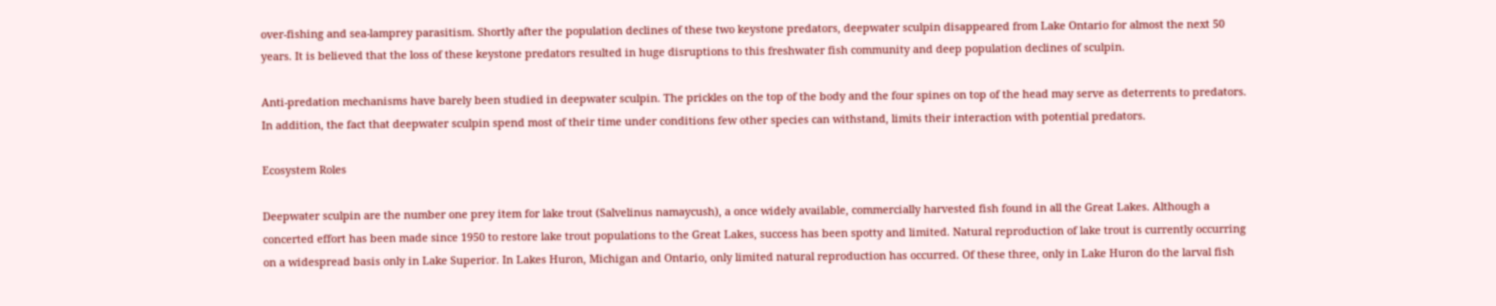over-fishing and sea-lamprey parasitism. Shortly after the population declines of these two keystone predators, deepwater sculpin disappeared from Lake Ontario for almost the next 50 years. It is believed that the loss of these keystone predators resulted in huge disruptions to this freshwater fish community and deep population declines of sculpin.

Anti-predation mechanisms have barely been studied in deepwater sculpin. The prickles on the top of the body and the four spines on top of the head may serve as deterrents to predators. In addition, the fact that deepwater sculpin spend most of their time under conditions few other species can withstand, limits their interaction with potential predators.

Ecosystem Roles

Deepwater sculpin are the number one prey item for lake trout (Salvelinus namaycush), a once widely available, commercially harvested fish found in all the Great Lakes. Although a concerted effort has been made since 1950 to restore lake trout populations to the Great Lakes, success has been spotty and limited. Natural reproduction of lake trout is currently occurring on a widespread basis only in Lake Superior. In Lakes Huron, Michigan and Ontario, only limited natural reproduction has occurred. Of these three, only in Lake Huron do the larval fish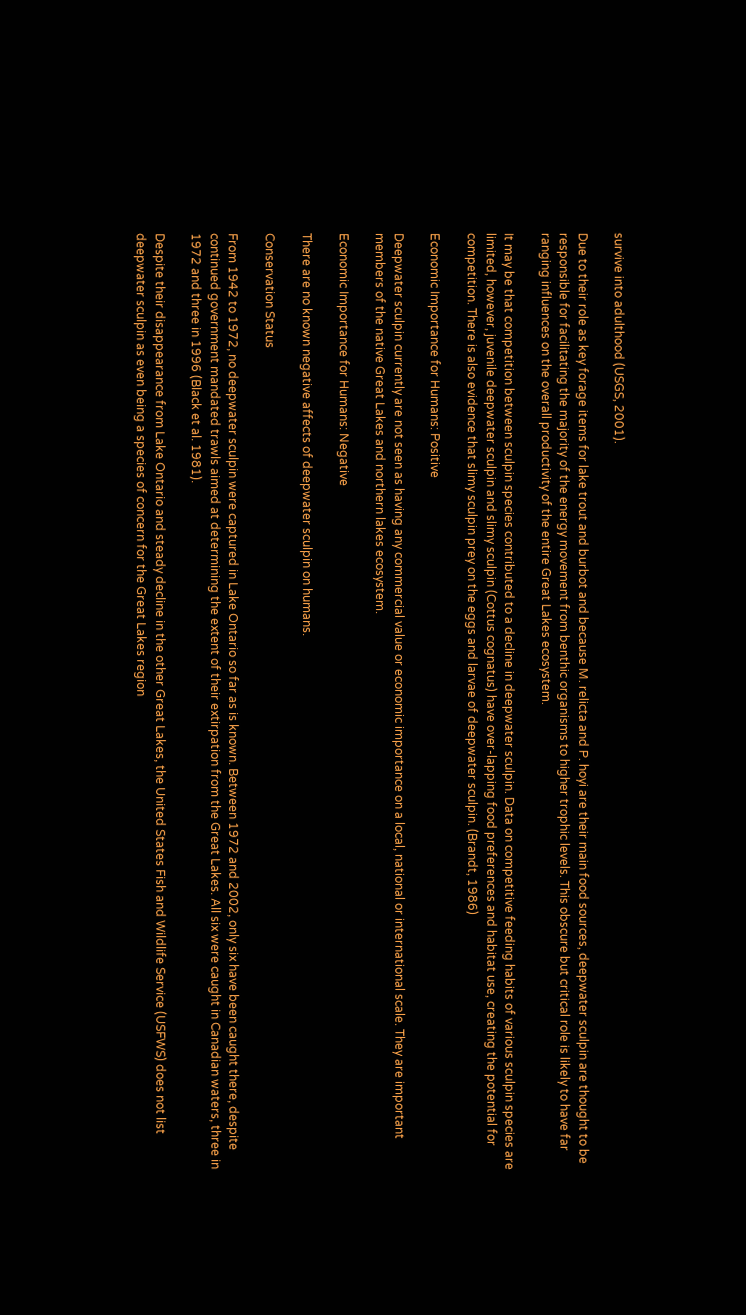survive into adulthood (USGS, 2001).

Due to their role as key forage items for lake trout and burbot and because M. relicta and P. hoyi are their main food sources, deepwater sculpin are thought to be responsible for facilitating the majority of the energy movement from benthic organisms to higher trophic levels. This obscure but critical role is likely to have far ranging influences on the overall productivity of the entire Great Lakes ecosystem.

It may be that competition between sculpin species contributed to a decline in deepwater sculpin. Data on competitive feeding habits of various sculpin species are limited, however, juvenile deepwater sculpin and slimy sculpin (Cottus cognatus) have over-lapping food preferences and habitat use, creating the potential for competition. There is also evidence that slimy sculpin prey on the eggs and larvae of deepwater sculpin. (Brandt, 1986)

Economic Importance for Humans: Positive

Deepwater sculpin currently are not seen as having any commercial value or economic importance on a local, national or international scale. They are important members of the native Great Lakes and northern lakes ecosystem.

Economic Importance for Humans: Negative

There are no known negative affects of deepwater sculpin on humans.

Conservation Status

From 1942 to 1972, no deepwater sculpin were captured in Lake Ontario so far as is known. Between 1972 and 2002, only six have been caught there, despite continued government mandated trawls aimed at determining the extent of their extirpation from the Great Lakes. All six were caught in Canadian waters, three in 1972 and three in 1996 (Black et al. 1981).

Despite their disappearance from Lake Ontario and steady decline in the other Great Lakes, the United States Fish and Wildlife Service (USFWS) does not list deepwater sculpin as even being a species of concern for the Great Lakes region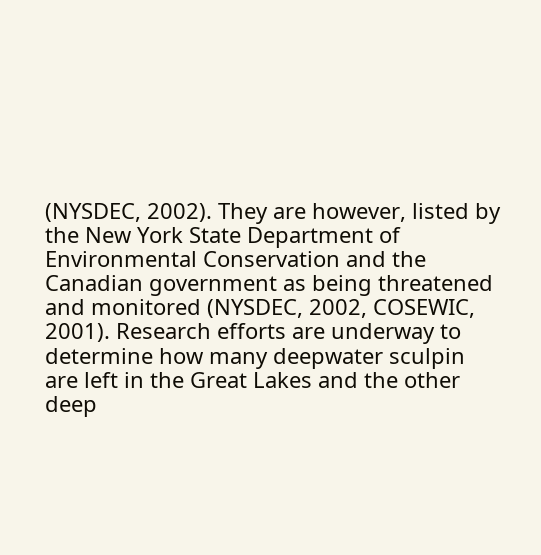(NYSDEC, 2002). They are however, listed by the New York State Department of Environmental Conservation and the Canadian government as being threatened and monitored (NYSDEC, 2002, COSEWIC, 2001). Research efforts are underway to determine how many deepwater sculpin are left in the Great Lakes and the other deep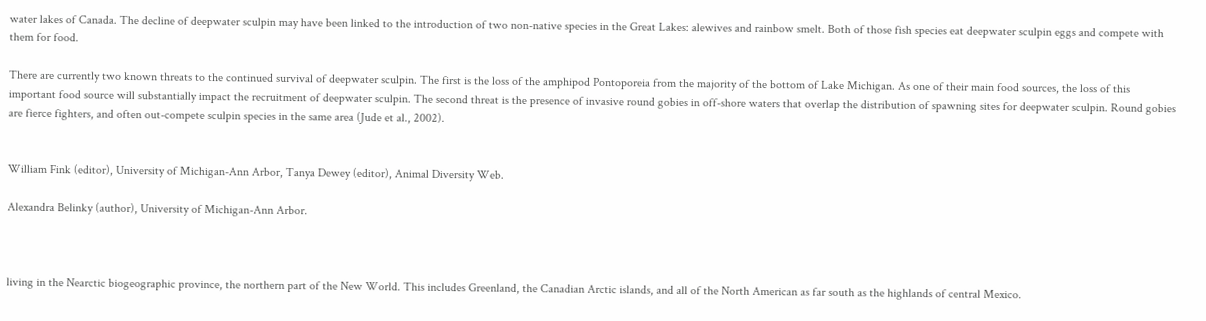water lakes of Canada. The decline of deepwater sculpin may have been linked to the introduction of two non-native species in the Great Lakes: alewives and rainbow smelt. Both of those fish species eat deepwater sculpin eggs and compete with them for food.

There are currently two known threats to the continued survival of deepwater sculpin. The first is the loss of the amphipod Pontoporeia from the majority of the bottom of Lake Michigan. As one of their main food sources, the loss of this important food source will substantially impact the recruitment of deepwater sculpin. The second threat is the presence of invasive round gobies in off-shore waters that overlap the distribution of spawning sites for deepwater sculpin. Round gobies are fierce fighters, and often out-compete sculpin species in the same area (Jude et al., 2002).


William Fink (editor), University of Michigan-Ann Arbor, Tanya Dewey (editor), Animal Diversity Web.

Alexandra Belinky (author), University of Michigan-Ann Arbor.



living in the Nearctic biogeographic province, the northern part of the New World. This includes Greenland, the Canadian Arctic islands, and all of the North American as far south as the highlands of central Mexico.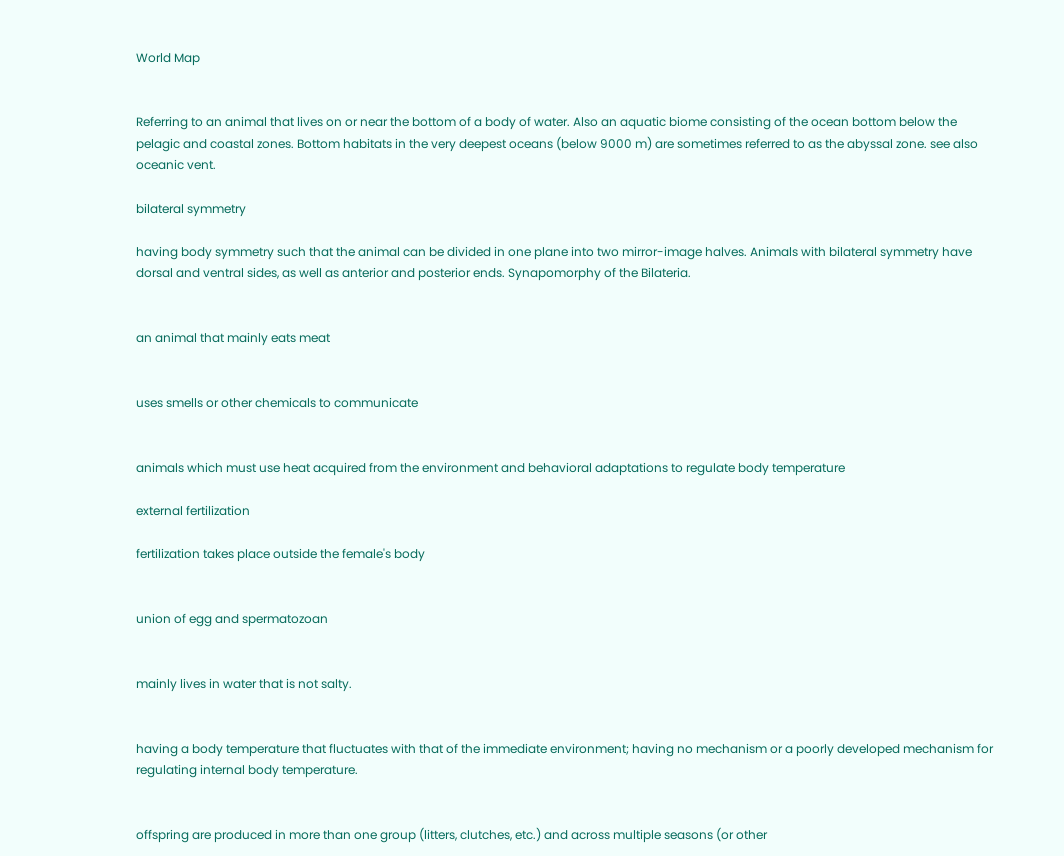World Map


Referring to an animal that lives on or near the bottom of a body of water. Also an aquatic biome consisting of the ocean bottom below the pelagic and coastal zones. Bottom habitats in the very deepest oceans (below 9000 m) are sometimes referred to as the abyssal zone. see also oceanic vent.

bilateral symmetry

having body symmetry such that the animal can be divided in one plane into two mirror-image halves. Animals with bilateral symmetry have dorsal and ventral sides, as well as anterior and posterior ends. Synapomorphy of the Bilateria.


an animal that mainly eats meat


uses smells or other chemicals to communicate


animals which must use heat acquired from the environment and behavioral adaptations to regulate body temperature

external fertilization

fertilization takes place outside the female's body


union of egg and spermatozoan


mainly lives in water that is not salty.


having a body temperature that fluctuates with that of the immediate environment; having no mechanism or a poorly developed mechanism for regulating internal body temperature.


offspring are produced in more than one group (litters, clutches, etc.) and across multiple seasons (or other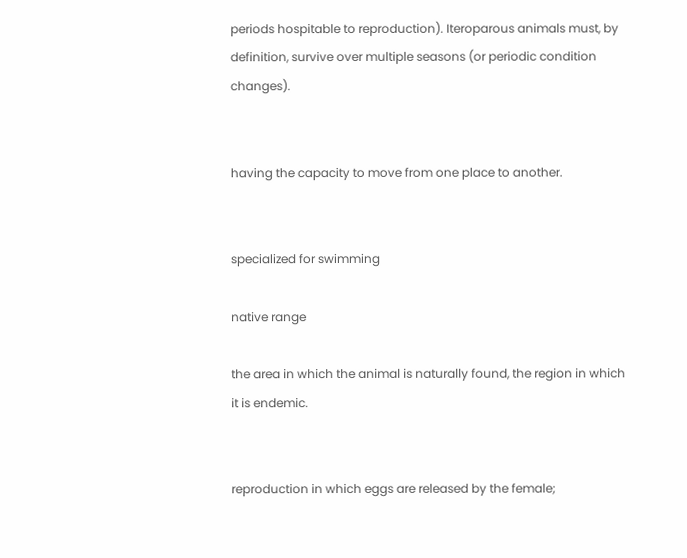periods hospitable to reproduction). Iteroparous animals must, by definition, survive over multiple seasons (or periodic condition changes).


having the capacity to move from one place to another.


specialized for swimming

native range

the area in which the animal is naturally found, the region in which it is endemic.


reproduction in which eggs are released by the female;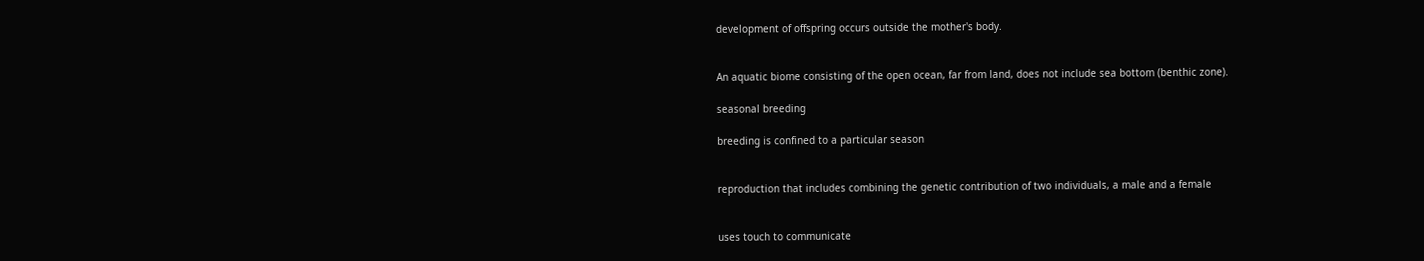development of offspring occurs outside the mother's body.


An aquatic biome consisting of the open ocean, far from land, does not include sea bottom (benthic zone).

seasonal breeding

breeding is confined to a particular season


reproduction that includes combining the genetic contribution of two individuals, a male and a female


uses touch to communicate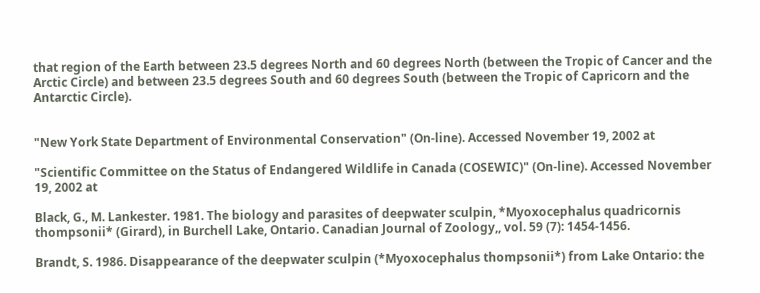that region of the Earth between 23.5 degrees North and 60 degrees North (between the Tropic of Cancer and the Arctic Circle) and between 23.5 degrees South and 60 degrees South (between the Tropic of Capricorn and the Antarctic Circle).


"New York State Department of Environmental Conservation" (On-line). Accessed November 19, 2002 at

"Scientific Committee on the Status of Endangered Wildlife in Canada (COSEWIC)" (On-line). Accessed November 19, 2002 at

Black, G., M. Lankester. 1981. The biology and parasites of deepwater sculpin, *Myoxocephalus quadricornis thompsonii* (Girard), in Burchell Lake, Ontario. Canadian Journal of Zoology,, vol. 59 (7): 1454-1456.

Brandt, S. 1986. Disappearance of the deepwater sculpin (*Myoxocephalus thompsonii*) from Lake Ontario: the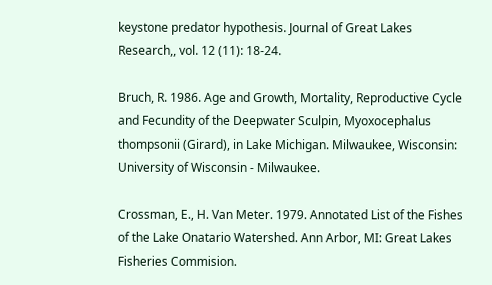keystone predator hypothesis. Journal of Great Lakes Research,, vol. 12 (11): 18-24.

Bruch, R. 1986. Age and Growth, Mortality, Reproductive Cycle and Fecundity of the Deepwater Sculpin, Myoxocephalus thompsonii (Girard), in Lake Michigan. Milwaukee, Wisconsin: University of Wisconsin - Milwaukee.

Crossman, E., H. Van Meter. 1979. Annotated List of the Fishes of the Lake Onatario Watershed. Ann Arbor, MI: Great Lakes Fisheries Commision.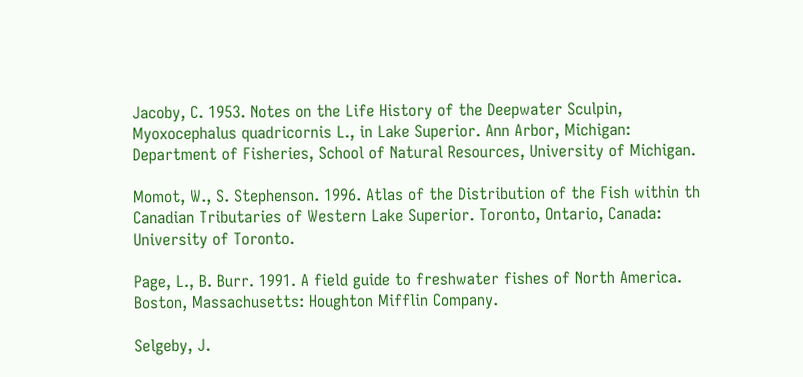Jacoby, C. 1953. Notes on the Life History of the Deepwater Sculpin, Myoxocephalus quadricornis L., in Lake Superior. Ann Arbor, Michigan: Department of Fisheries, School of Natural Resources, University of Michigan.

Momot, W., S. Stephenson. 1996. Atlas of the Distribution of the Fish within th Canadian Tributaries of Western Lake Superior. Toronto, Ontario, Canada: University of Toronto.

Page, L., B. Burr. 1991. A field guide to freshwater fishes of North America. Boston, Massachusetts: Houghton Mifflin Company.

Selgeby, J.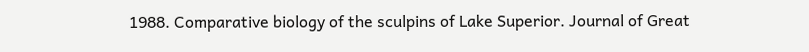1988. Comparative biology of the sculpins of Lake Superior. Journal of Great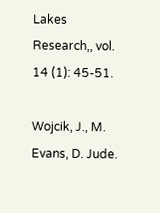Lakes Research,, vol. 14 (1): 45-51.

Wojcik, J., M. Evans, D. Jude.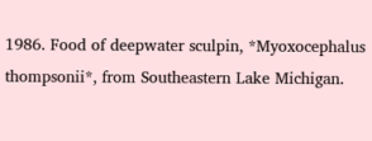1986. Food of deepwater sculpin, *Myoxocephalus thompsonii*, from Southeastern Lake Michigan.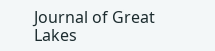Journal of Great Lakes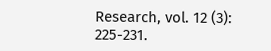Research, vol. 12 (3): 225-231.